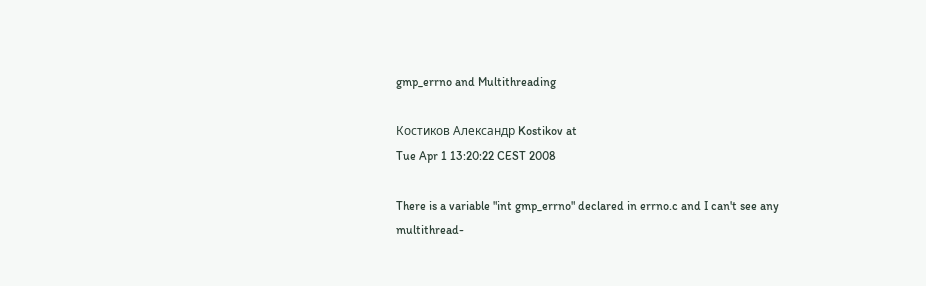gmp_errno and Multithreading

Костиков Александр Kostikov at
Tue Apr 1 13:20:22 CEST 2008

There is a variable "int gmp_errno" declared in errno.c and I can't see any
multithread-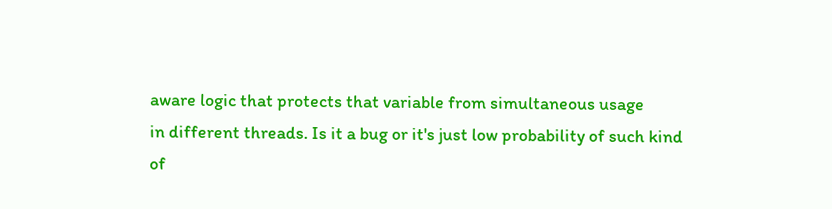aware logic that protects that variable from simultaneous usage
in different threads. Is it a bug or it's just low probability of such kind
of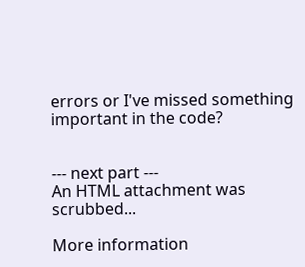errors or I've missed something important in the code?


--- next part ---
An HTML attachment was scrubbed...

More information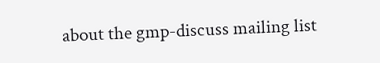about the gmp-discuss mailing list